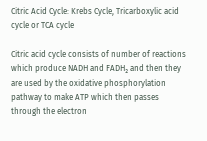Citric Acid Cycle: Krebs Cycle, Tricarboxylic acid cycle or TCA cycle

Citric acid cycle consists of number of reactions which produce NADH and FADH₂ and then they are used by the oxidative phosphorylation pathway to make ATP which then passes through the electron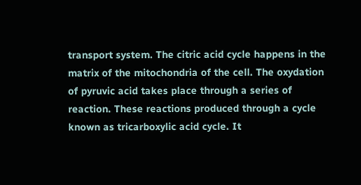transport system. The citric acid cycle happens in the matrix of the mitochondria of the cell. The oxydation of pyruvic acid takes place through a series of reaction. These reactions produced through a cycle known as tricarboxylic acid cycle. It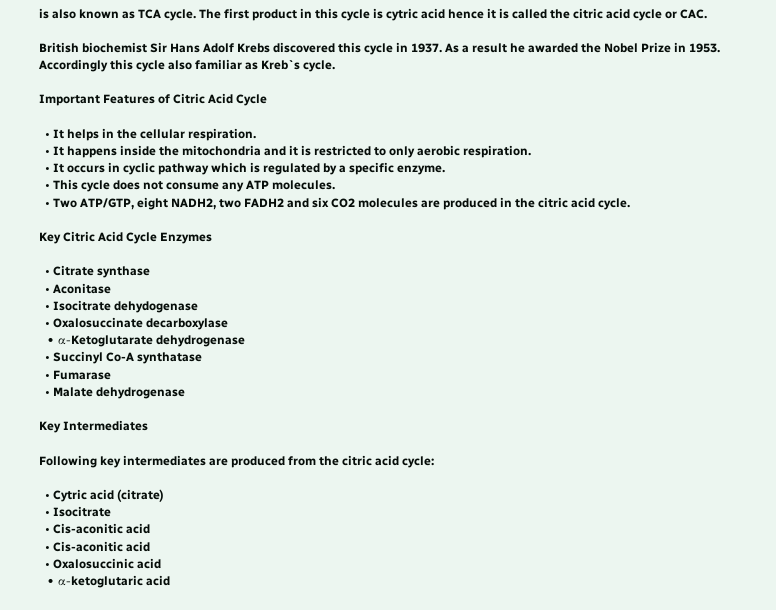is also known as TCA cycle. The first product in this cycle is cytric acid hence it is called the citric acid cycle or CAC.

British biochemist Sir Hans Adolf Krebs discovered this cycle in 1937. As a result he awarded the Nobel Prize in 1953. Accordingly this cycle also familiar as Kreb`s cycle.

Important Features of Citric Acid Cycle

  • It helps in the cellular respiration.
  • It happens inside the mitochondria and it is restricted to only aerobic respiration.
  • It occurs in cyclic pathway which is regulated by a specific enzyme.
  • This cycle does not consume any ATP molecules.
  • Two ATP/GTP, eight NADH2, two FADH2 and six CO2 molecules are produced in the citric acid cycle.

Key Citric Acid Cycle Enzymes

  • Citrate synthase
  • Aconitase
  • Isocitrate dehydogenase
  • Oxalosuccinate decarboxylase
  • α-Ketoglutarate dehydrogenase
  • Succinyl Co-A synthatase
  • Fumarase
  • Malate dehydrogenase

Key Intermediates

Following key intermediates are produced from the citric acid cycle:

  • Cytric acid (citrate)
  • Isocitrate
  • Cis-aconitic acid
  • Cis-aconitic acid
  • Oxalosuccinic acid
  • α-ketoglutaric acid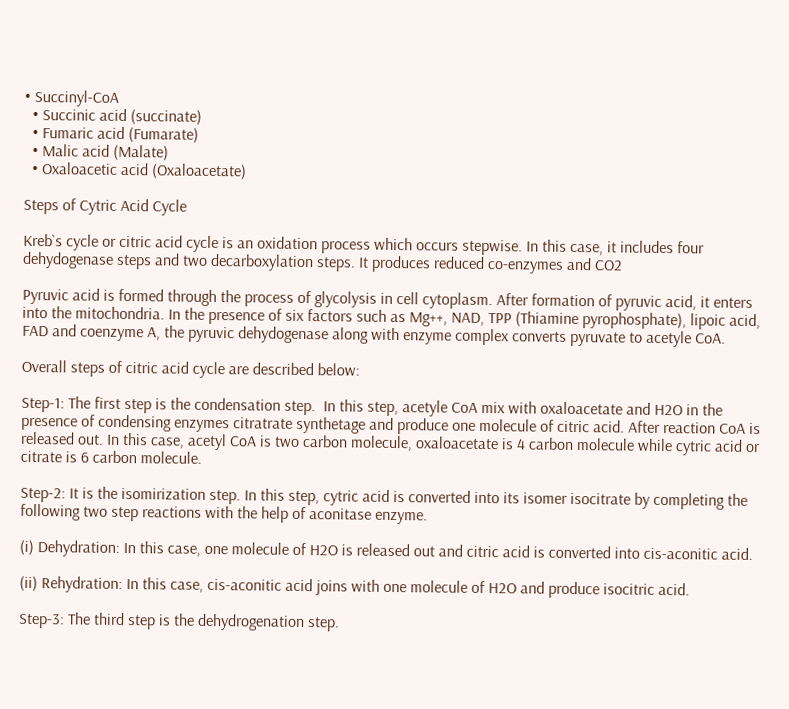• Succinyl-CoA
  • Succinic acid (succinate)
  • Fumaric acid (Fumarate)
  • Malic acid (Malate)
  • Oxaloacetic acid (Oxaloacetate)

Steps of Cytric Acid Cycle

Kreb`s cycle or citric acid cycle is an oxidation process which occurs stepwise. In this case, it includes four dehydogenase steps and two decarboxylation steps. It produces reduced co-enzymes and CO2

Pyruvic acid is formed through the process of glycolysis in cell cytoplasm. After formation of pyruvic acid, it enters into the mitochondria. In the presence of six factors such as Mg++, NAD, TPP (Thiamine pyrophosphate), lipoic acid, FAD and coenzyme A, the pyruvic dehydogenase along with enzyme complex converts pyruvate to acetyle CoA.

Overall steps of citric acid cycle are described below:

Step-1: The first step is the condensation step.  In this step, acetyle CoA mix with oxaloacetate and H2O in the presence of condensing enzymes citratrate synthetage and produce one molecule of citric acid. After reaction CoA is released out. In this case, acetyl CoA is two carbon molecule, oxaloacetate is 4 carbon molecule while cytric acid or citrate is 6 carbon molecule.

Step-2: It is the isomirization step. In this step, cytric acid is converted into its isomer isocitrate by completing the following two step reactions with the help of aconitase enzyme.

(i) Dehydration: In this case, one molecule of H2O is released out and citric acid is converted into cis-aconitic acid.

(ii) Rehydration: In this case, cis-aconitic acid joins with one molecule of H2O and produce isocitric acid.

Step-3: The third step is the dehydrogenation step.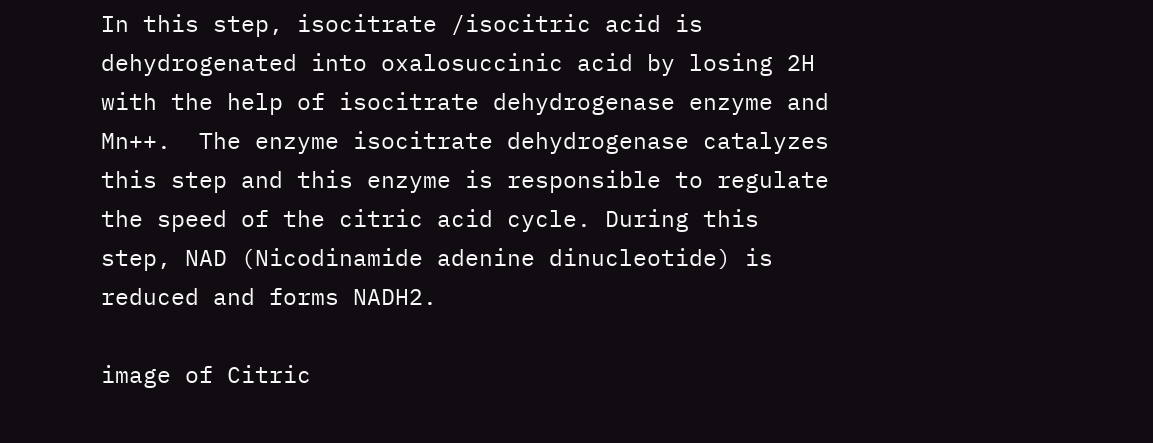In this step, isocitrate /isocitric acid is dehydrogenated into oxalosuccinic acid by losing 2H with the help of isocitrate dehydrogenase enzyme and Mn++.  The enzyme isocitrate dehydrogenase catalyzes this step and this enzyme is responsible to regulate the speed of the citric acid cycle. During this step, NAD (Nicodinamide adenine dinucleotide) is reduced and forms NADH2.

image of Citric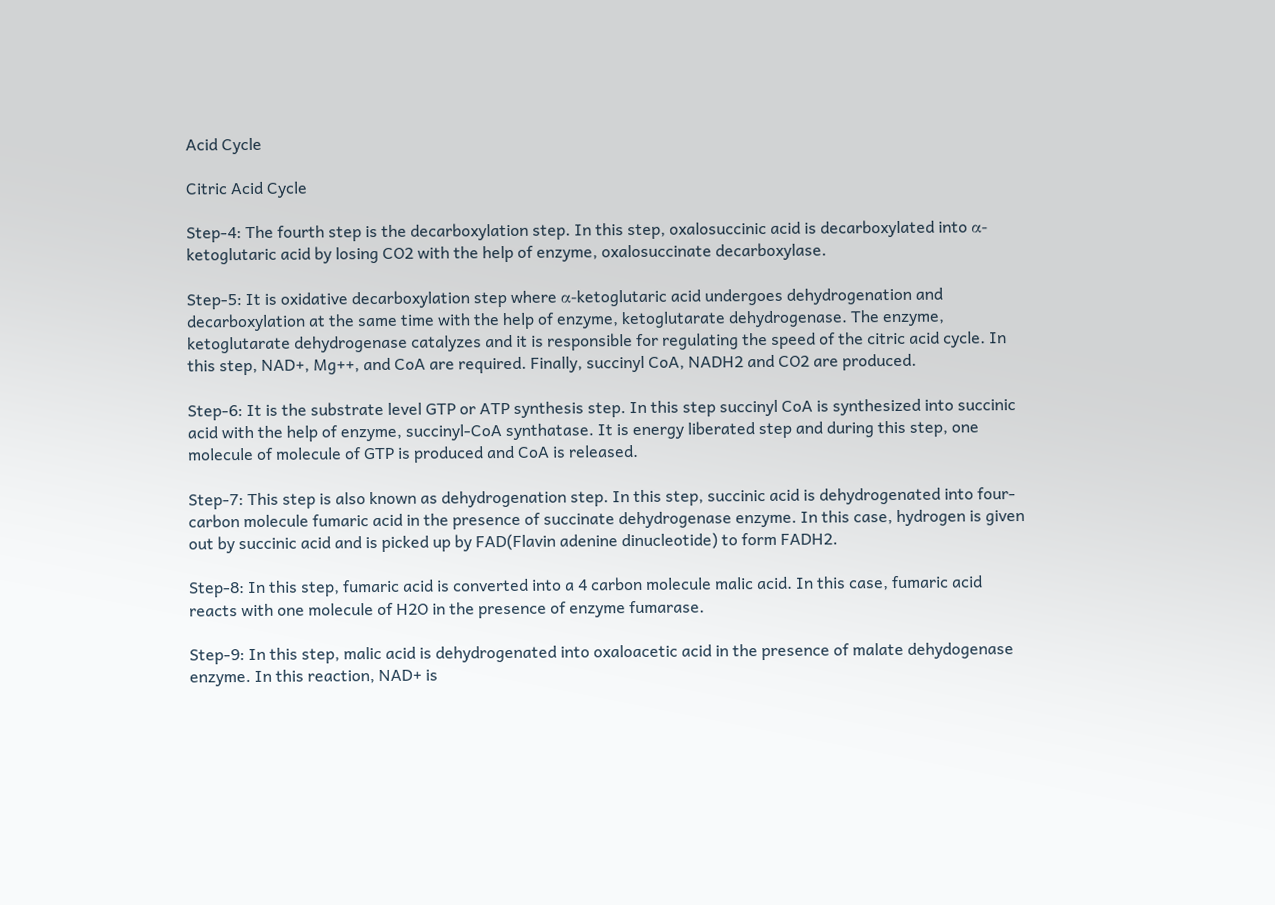Acid Cycle

Citric Acid Cycle

Step-4: The fourth step is the decarboxylation step. In this step, oxalosuccinic acid is decarboxylated into α-ketoglutaric acid by losing CO2 with the help of enzyme, oxalosuccinate decarboxylase.

Step-5: It is oxidative decarboxylation step where α-ketoglutaric acid undergoes dehydrogenation and decarboxylation at the same time with the help of enzyme, ketoglutarate dehydrogenase. The enzyme, ketoglutarate dehydrogenase catalyzes and it is responsible for regulating the speed of the citric acid cycle. In this step, NAD+, Mg++, and CoA are required. Finally, succinyl CoA, NADH2 and CO2 are produced.

Step-6: It is the substrate level GTP or ATP synthesis step. In this step succinyl CoA is synthesized into succinic acid with the help of enzyme, succinyl-CoA synthatase. It is energy liberated step and during this step, one molecule of molecule of GTP is produced and CoA is released.

Step-7: This step is also known as dehydrogenation step. In this step, succinic acid is dehydrogenated into four-carbon molecule fumaric acid in the presence of succinate dehydrogenase enzyme. In this case, hydrogen is given out by succinic acid and is picked up by FAD(Flavin adenine dinucleotide) to form FADH2.

Step-8: In this step, fumaric acid is converted into a 4 carbon molecule malic acid. In this case, fumaric acid   reacts with one molecule of H2O in the presence of enzyme fumarase.

Step-9: In this step, malic acid is dehydrogenated into oxaloacetic acid in the presence of malate dehydogenase enzyme. In this reaction, NAD+ is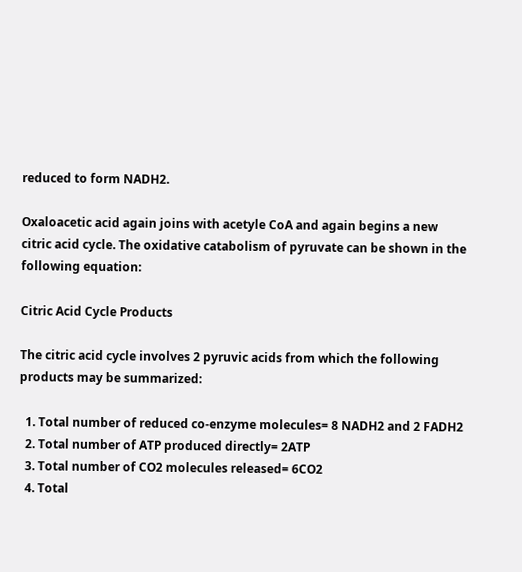reduced to form NADH2.

Oxaloacetic acid again joins with acetyle CoA and again begins a new citric acid cycle. The oxidative catabolism of pyruvate can be shown in the following equation:

Citric Acid Cycle Products

The citric acid cycle involves 2 pyruvic acids from which the following products may be summarized:

  1. Total number of reduced co-enzyme molecules= 8 NADH2 and 2 FADH2
  2. Total number of ATP produced directly= 2ATP
  3. Total number of CO2 molecules released= 6CO2
  4. Total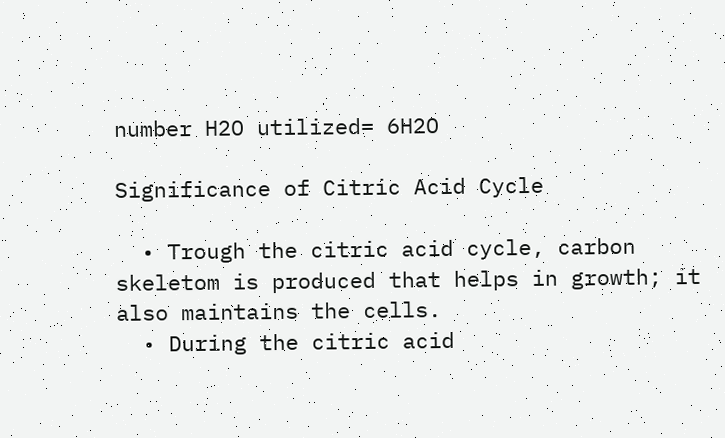number H2O utilized= 6H2O

Significance of Citric Acid Cycle

  • Trough the citric acid cycle, carbon skeletom is produced that helps in growth; it also maintains the cells.
  • During the citric acid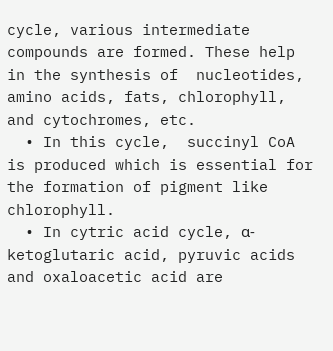cycle, various intermediate compounds are formed. These help in the synthesis of  nucleotides, amino acids, fats, chlorophyll,  and cytochromes, etc.
  • In this cycle,  succinyl CoA is produced which is essential for the formation of pigment like chlorophyll.
  • In cytric acid cycle, α-ketoglutaric acid, pyruvic acids and oxaloacetic acid are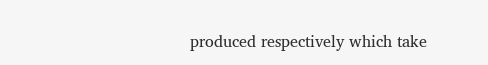produced respectively which take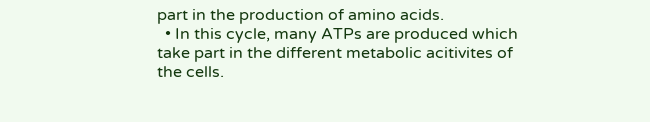part in the production of amino acids.
  • In this cycle, many ATPs are produced which take part in the different metabolic acitivites of the cells.